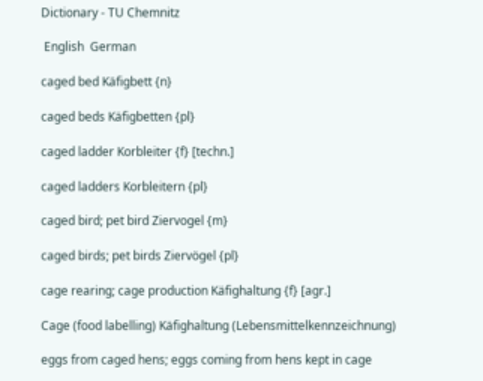Dictionary - TU Chemnitz

 English  German

caged bed Käfigbett {n}

caged beds Käfigbetten {pl}

caged ladder Korbleiter {f} [techn.]

caged ladders Korbleitern {pl}

caged bird; pet bird Ziervogel {m}

caged birds; pet birds Ziervögel {pl}

cage rearing; cage production Käfighaltung {f} [agr.]

Cage (food labelling) Käfighaltung (Lebensmittelkennzeichnung)

eggs from caged hens; eggs coming from hens kept in cage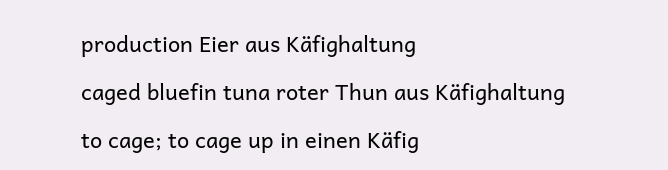production Eier aus Käfighaltung

caged bluefin tuna roter Thun aus Käfighaltung

to cage; to cage up in einen Käfig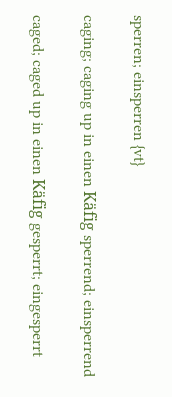sperren; einsperren {vt}

caging; caging up in einen Käfig sperrend; einsperrend

caged; caged up in einen Käfig gesperrt; eingesperrt